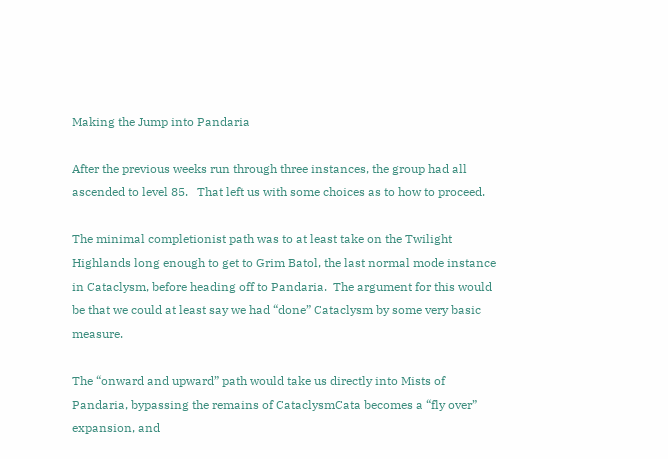Making the Jump into Pandaria

After the previous weeks run through three instances, the group had all ascended to level 85.   That left us with some choices as to how to proceed.

The minimal completionist path was to at least take on the Twilight Highlands long enough to get to Grim Batol, the last normal mode instance in Cataclysm, before heading off to Pandaria.  The argument for this would be that we could at least say we had “done” Cataclysm by some very basic measure.

The “onward and upward” path would take us directly into Mists of Pandaria, bypassing the remains of CataclysmCata becomes a “fly over” expansion, and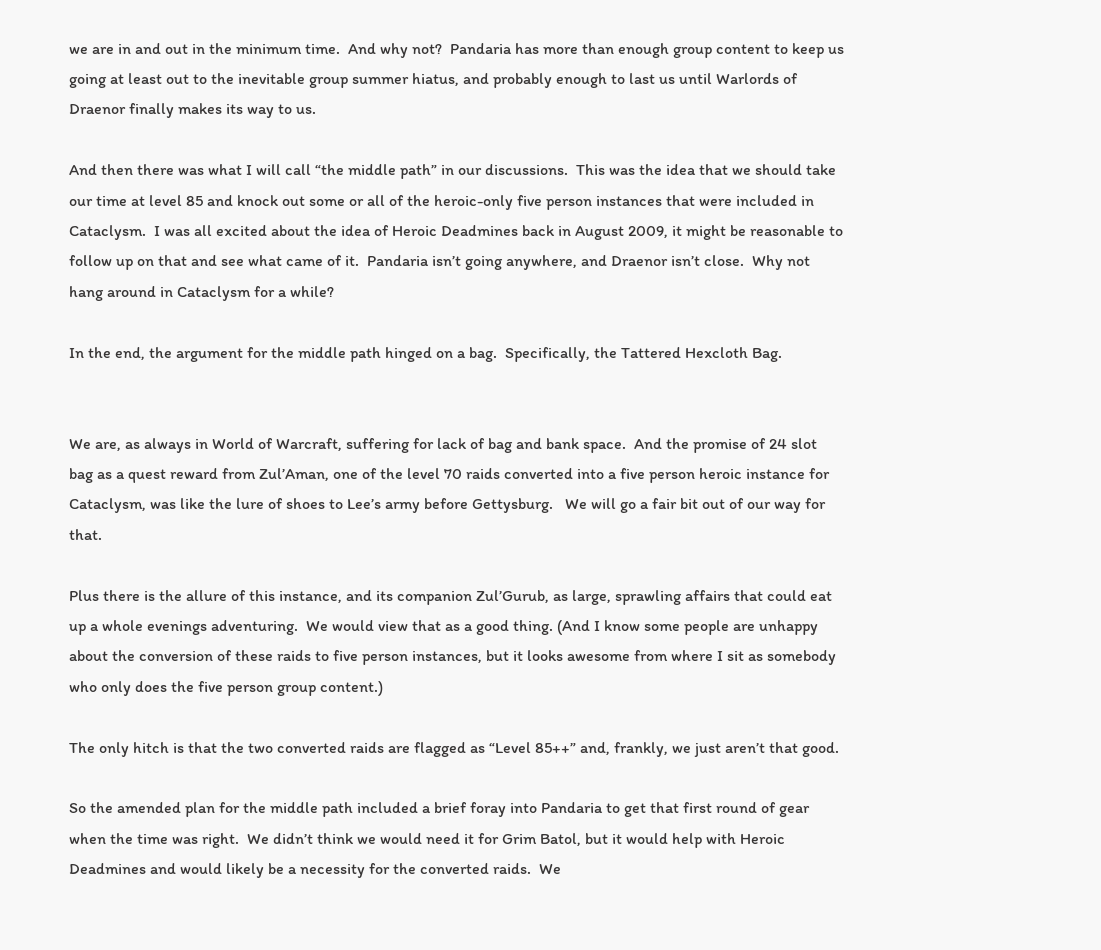we are in and out in the minimum time.  And why not?  Pandaria has more than enough group content to keep us going at least out to the inevitable group summer hiatus, and probably enough to last us until Warlords of Draenor finally makes its way to us.

And then there was what I will call “the middle path” in our discussions.  This was the idea that we should take our time at level 85 and knock out some or all of the heroic-only five person instances that were included in Cataclysm.  I was all excited about the idea of Heroic Deadmines back in August 2009, it might be reasonable to follow up on that and see what came of it.  Pandaria isn’t going anywhere, and Draenor isn’t close.  Why not hang around in Cataclysm for a while?

In the end, the argument for the middle path hinged on a bag.  Specifically, the Tattered Hexcloth Bag.


We are, as always in World of Warcraft, suffering for lack of bag and bank space.  And the promise of 24 slot bag as a quest reward from Zul’Aman, one of the level 70 raids converted into a five person heroic instance for Cataclysm, was like the lure of shoes to Lee’s army before Gettysburg.   We will go a fair bit out of our way for that.

Plus there is the allure of this instance, and its companion Zul’Gurub, as large, sprawling affairs that could eat up a whole evenings adventuring.  We would view that as a good thing. (And I know some people are unhappy about the conversion of these raids to five person instances, but it looks awesome from where I sit as somebody who only does the five person group content.)

The only hitch is that the two converted raids are flagged as “Level 85++” and, frankly, we just aren’t that good.

So the amended plan for the middle path included a brief foray into Pandaria to get that first round of gear when the time was right.  We didn’t think we would need it for Grim Batol, but it would help with Heroic Deadmines and would likely be a necessity for the converted raids.  We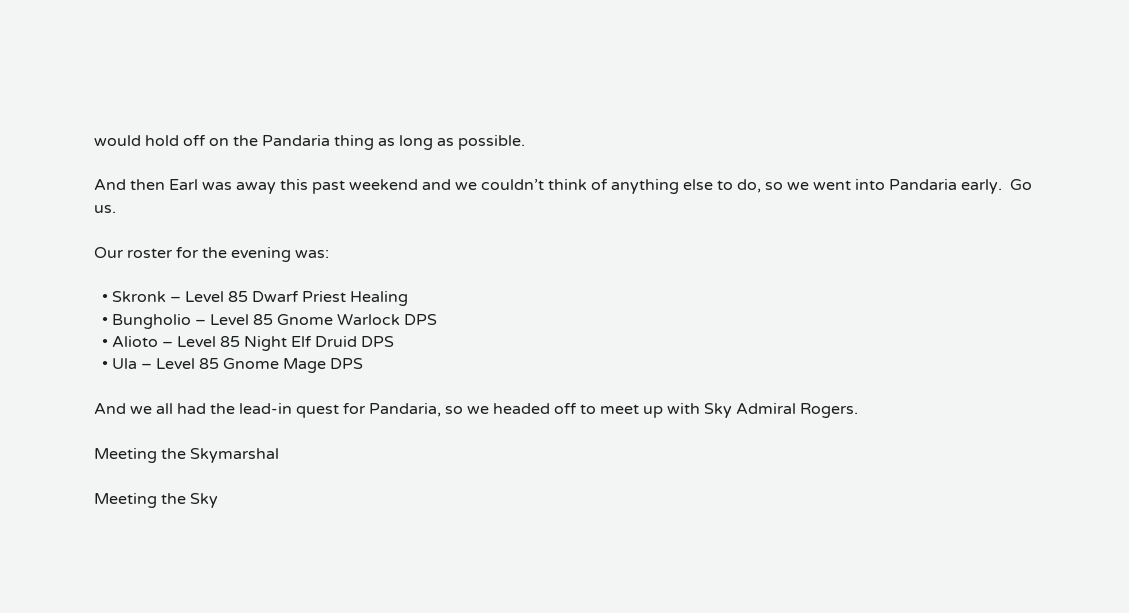would hold off on the Pandaria thing as long as possible.

And then Earl was away this past weekend and we couldn’t think of anything else to do, so we went into Pandaria early.  Go us.

Our roster for the evening was:

  • Skronk – Level 85 Dwarf Priest Healing
  • Bungholio – Level 85 Gnome Warlock DPS
  • Alioto – Level 85 Night Elf Druid DPS
  • Ula – Level 85 Gnome Mage DPS

And we all had the lead-in quest for Pandaria, so we headed off to meet up with Sky Admiral Rogers.

Meeting the Skymarshal

Meeting the Sky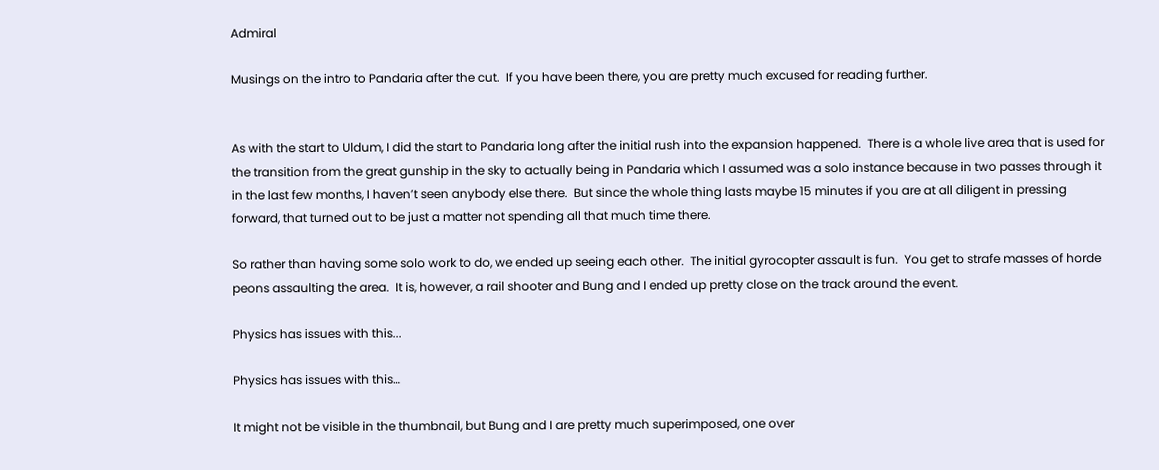Admiral

Musings on the intro to Pandaria after the cut.  If you have been there, you are pretty much excused for reading further.


As with the start to Uldum, I did the start to Pandaria long after the initial rush into the expansion happened.  There is a whole live area that is used for the transition from the great gunship in the sky to actually being in Pandaria which I assumed was a solo instance because in two passes through it in the last few months, I haven’t seen anybody else there.  But since the whole thing lasts maybe 15 minutes if you are at all diligent in pressing forward, that turned out to be just a matter not spending all that much time there.

So rather than having some solo work to do, we ended up seeing each other.  The initial gyrocopter assault is fun.  You get to strafe masses of horde peons assaulting the area.  It is, however, a rail shooter and Bung and I ended up pretty close on the track around the event.

Physics has issues with this...

Physics has issues with this…

It might not be visible in the thumbnail, but Bung and I are pretty much superimposed, one over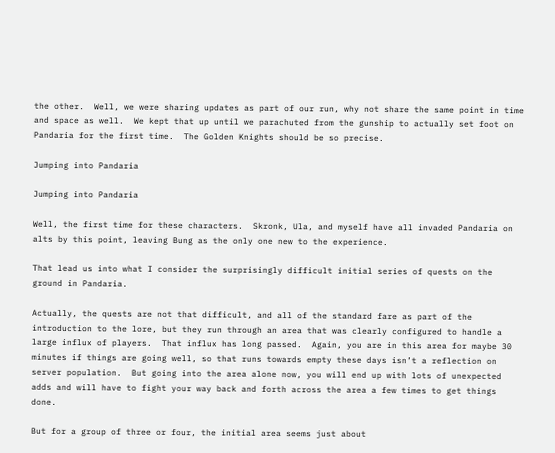the other.  Well, we were sharing updates as part of our run, why not share the same point in time and space as well.  We kept that up until we parachuted from the gunship to actually set foot on Pandaria for the first time.  The Golden Knights should be so precise.

Jumping into Pandaria

Jumping into Pandaria

Well, the first time for these characters.  Skronk, Ula, and myself have all invaded Pandaria on alts by this point, leaving Bung as the only one new to the experience.

That lead us into what I consider the surprisingly difficult initial series of quests on the ground in Pandaria.

Actually, the quests are not that difficult, and all of the standard fare as part of the introduction to the lore, but they run through an area that was clearly configured to handle a large influx of players.  That influx has long passed.  Again, you are in this area for maybe 30 minutes if things are going well, so that runs towards empty these days isn’t a reflection on server population.  But going into the area alone now, you will end up with lots of unexpected adds and will have to fight your way back and forth across the area a few times to get things done.

But for a group of three or four, the initial area seems just about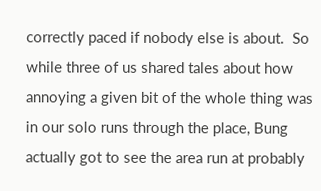correctly paced if nobody else is about.  So while three of us shared tales about how annoying a given bit of the whole thing was in our solo runs through the place, Bung actually got to see the area run at probably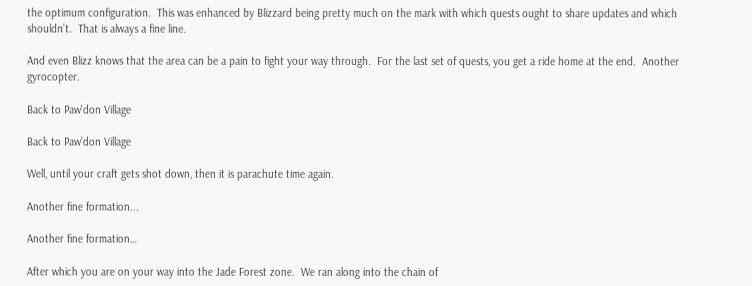the optimum configuration.  This was enhanced by Blizzard being pretty much on the mark with which quests ought to share updates and which shouldn’t.  That is always a fine line.

And even Blizz knows that the area can be a pain to fight your way through.  For the last set of quests, you get a ride home at the end.  Another gyrocopter.

Back to Paw'don Village

Back to Paw’don Village

Well, until your craft gets shot down, then it is parachute time again.

Another fine formation...

Another fine formation…

After which you are on your way into the Jade Forest zone.  We ran along into the chain of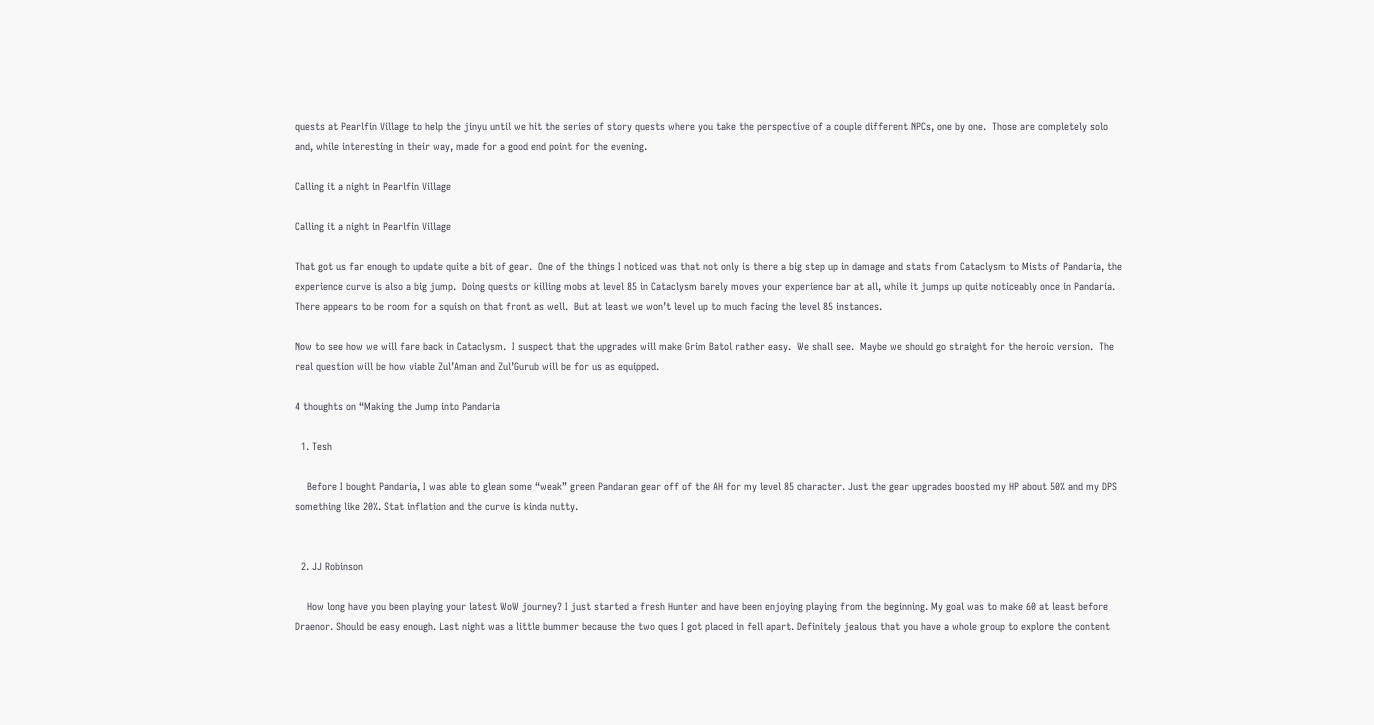quests at Pearlfin Village to help the jinyu until we hit the series of story quests where you take the perspective of a couple different NPCs, one by one.  Those are completely solo and, while interesting in their way, made for a good end point for the evening.

Calling it a night in Pearlfin Village

Calling it a night in Pearlfin Village

That got us far enough to update quite a bit of gear.  One of the things I noticed was that not only is there a big step up in damage and stats from Cataclysm to Mists of Pandaria, the experience curve is also a big jump.  Doing quests or killing mobs at level 85 in Cataclysm barely moves your experience bar at all, while it jumps up quite noticeably once in Pandaria.  There appears to be room for a squish on that front as well.  But at least we won’t level up to much facing the level 85 instances.

Now to see how we will fare back in Cataclysm.  I suspect that the upgrades will make Grim Batol rather easy.  We shall see.  Maybe we should go straight for the heroic version.  The real question will be how viable Zul’Aman and Zul’Gurub will be for us as equipped.

4 thoughts on “Making the Jump into Pandaria

  1. Tesh

    Before I bought Pandaria, I was able to glean some “weak” green Pandaran gear off of the AH for my level 85 character. Just the gear upgrades boosted my HP about 50% and my DPS something like 20%. Stat inflation and the curve is kinda nutty.


  2. JJ Robinson

    How long have you been playing your latest WoW journey? I just started a fresh Hunter and have been enjoying playing from the beginning. My goal was to make 60 at least before Draenor. Should be easy enough. Last night was a little bummer because the two ques I got placed in fell apart. Definitely jealous that you have a whole group to explore the content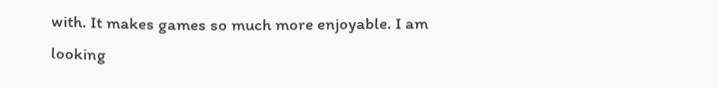with. It makes games so much more enjoyable. I am looking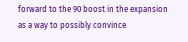forward to the 90 boost in the expansion as a way to possibly convince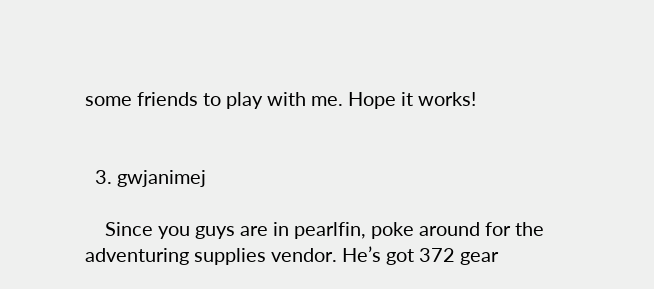some friends to play with me. Hope it works!


  3. gwjanimej

    Since you guys are in pearlfin, poke around for the adventuring supplies vendor. He’s got 372 gear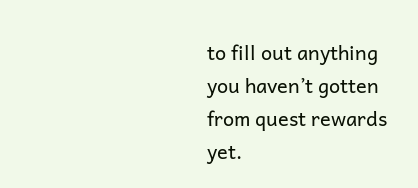to fill out anything you haven’t gotten from quest rewards yet.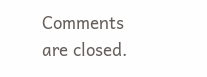Comments are closed.